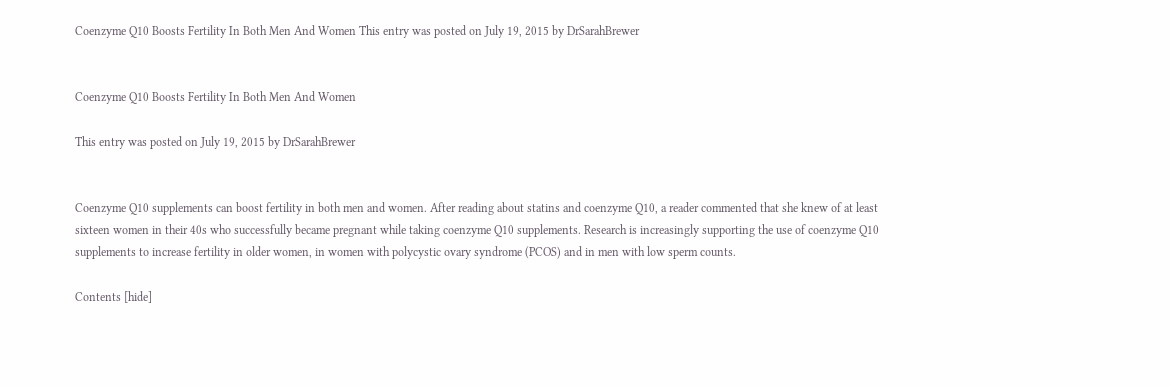Coenzyme Q10 Boosts Fertility In Both Men And Women This entry was posted on July 19, 2015 by DrSarahBrewer


Coenzyme Q10 Boosts Fertility In Both Men And Women

This entry was posted on July 19, 2015 by DrSarahBrewer


Coenzyme Q10 supplements can boost fertility in both men and women. After reading about statins and coenzyme Q10, a reader commented that she knew of at least sixteen women in their 40s who successfully became pregnant while taking coenzyme Q10 supplements. Research is increasingly supporting the use of coenzyme Q10 supplements to increase fertility in older women, in women with polycystic ovary syndrome (PCOS) and in men with low sperm counts.

Contents [hide]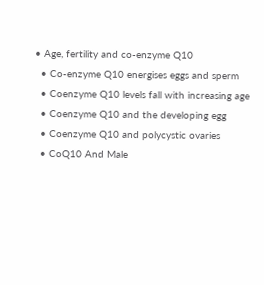• Age, fertility and co-enzyme Q10
  • Co-enzyme Q10 energises eggs and sperm
  • Coenzyme Q10 levels fall with increasing age
  • Coenzyme Q10 and the developing egg
  • Coenzyme Q10 and polycystic ovaries
  • CoQ10 And Male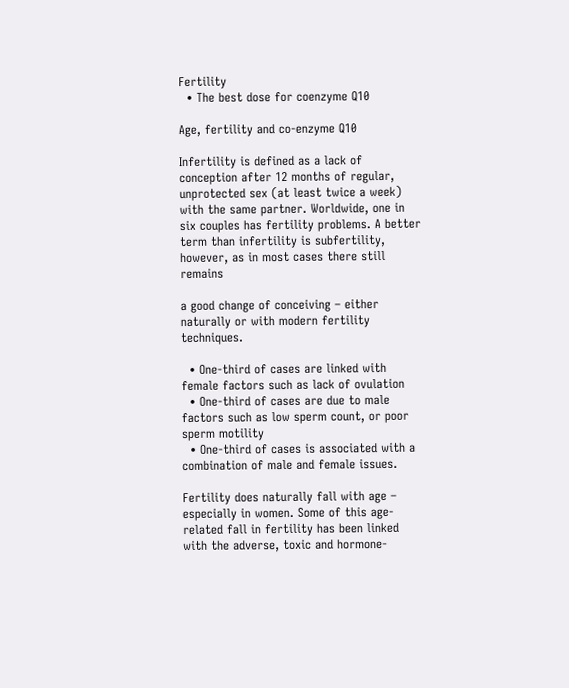Fertility
  • The best dose for coenzyme Q10

Age, fertility and co-enzyme Q10

Infertility is defined as a lack of conception after 12 months of regular, unprotected sex (at least twice a week) with the same partner. Worldwide, one in six couples has fertility problems. A better term than infertility is subfertility, however, as in most cases there still remains

a good change of conceiving – either naturally or with modern fertility techniques.

  • One-third of cases are linked with female factors such as lack of ovulation
  • One-third of cases are due to male factors such as low sperm count, or poor sperm motility
  • One-third of cases is associated with a combination of male and female issues.

Fertility does naturally fall with age – especially in women. Some of this age-related fall in fertility has been linked with the adverse, toxic and hormone-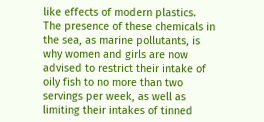like effects of modern plastics. The presence of these chemicals in the sea, as marine pollutants, is why women and girls are now advised to restrict their intake of oily fish to no more than two servings per week, as well as limiting their intakes of tinned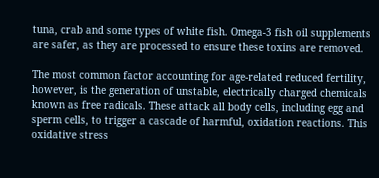tuna, crab and some types of white fish. Omega-3 fish oil supplements are safer, as they are processed to ensure these toxins are removed.

The most common factor accounting for age-related reduced fertility, however, is the generation of unstable, electrically charged chemicals known as free radicals. These attack all body cells, including egg and sperm cells, to trigger a cascade of harmful, oxidation reactions. This oxidative stress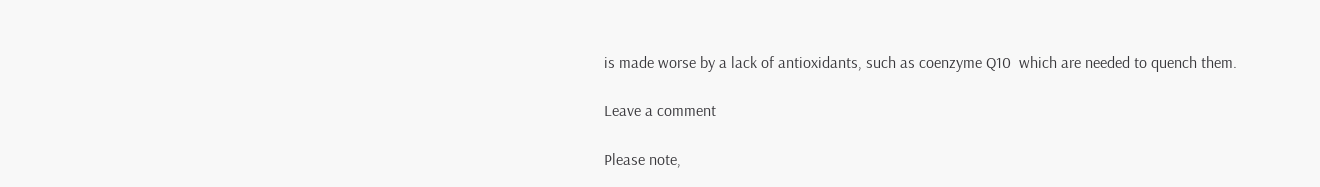is made worse by a lack of antioxidants, such as coenzyme Q10  which are needed to quench them.

Leave a comment

Please note,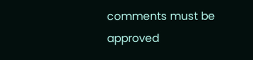comments must be approved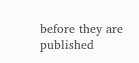before they are published